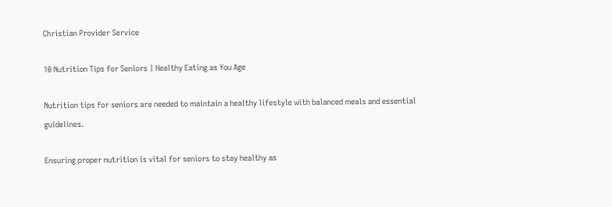Christian Provider Service

10 Nutrition Tips for Seniors | Healthy Eating as You Age

Nutrition tips for seniors are needed to maintain a healthy lifestyle with balanced meals and essential guidelines.

Ensuring proper nutrition is vital for seniors to stay healthy as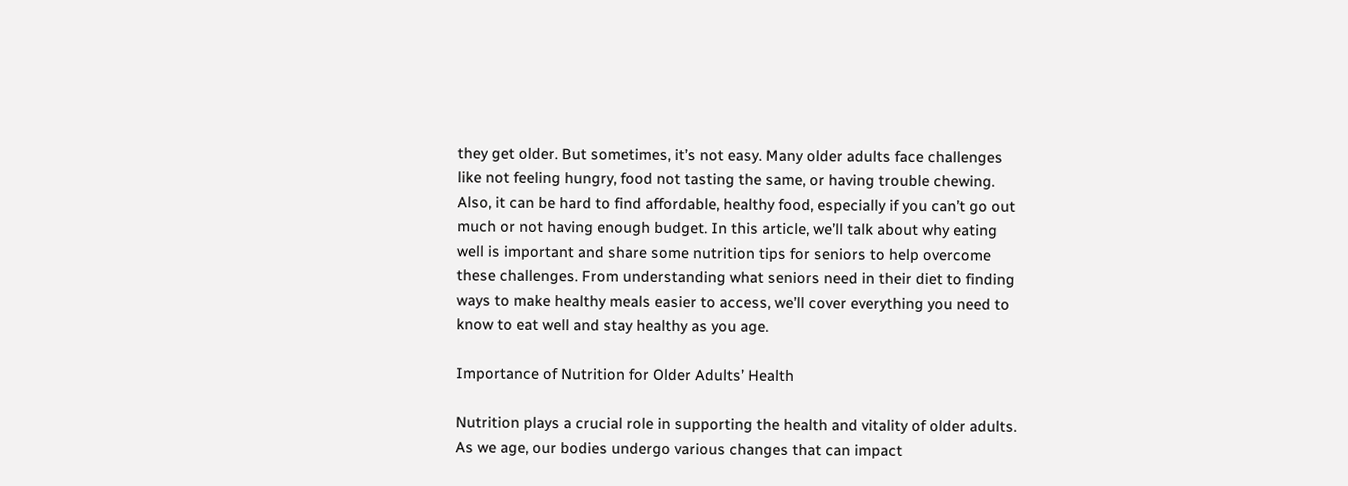they get older. But sometimes, it’s not easy. Many older adults face challenges like not feeling hungry, food not tasting the same, or having trouble chewing. Also, it can be hard to find affordable, healthy food, especially if you can’t go out much or not having enough budget. In this article, we’ll talk about why eating well is important and share some nutrition tips for seniors to help overcome these challenges. From understanding what seniors need in their diet to finding ways to make healthy meals easier to access, we’ll cover everything you need to know to eat well and stay healthy as you age.

Importance of Nutrition for Older Adults’ Health

Nutrition plays a crucial role in supporting the health and vitality of older adults. As we age, our bodies undergo various changes that can impact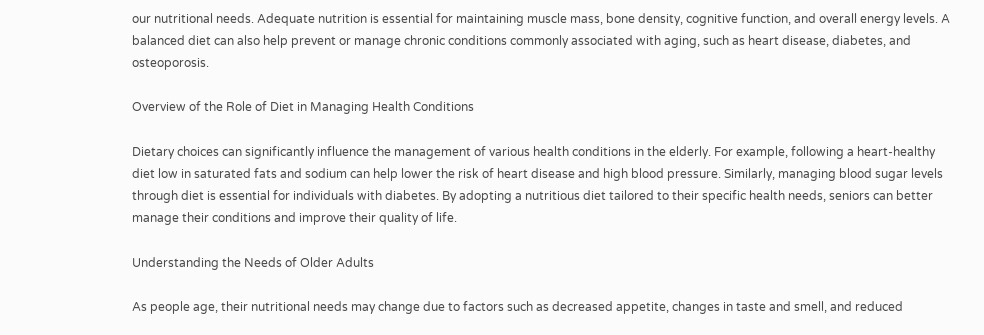our nutritional needs. Adequate nutrition is essential for maintaining muscle mass, bone density, cognitive function, and overall energy levels. A balanced diet can also help prevent or manage chronic conditions commonly associated with aging, such as heart disease, diabetes, and osteoporosis.

Overview of the Role of Diet in Managing Health Conditions

Dietary choices can significantly influence the management of various health conditions in the elderly. For example, following a heart-healthy diet low in saturated fats and sodium can help lower the risk of heart disease and high blood pressure. Similarly, managing blood sugar levels through diet is essential for individuals with diabetes. By adopting a nutritious diet tailored to their specific health needs, seniors can better manage their conditions and improve their quality of life.

Understanding the Needs of Older Adults

As people age, their nutritional needs may change due to factors such as decreased appetite, changes in taste and smell, and reduced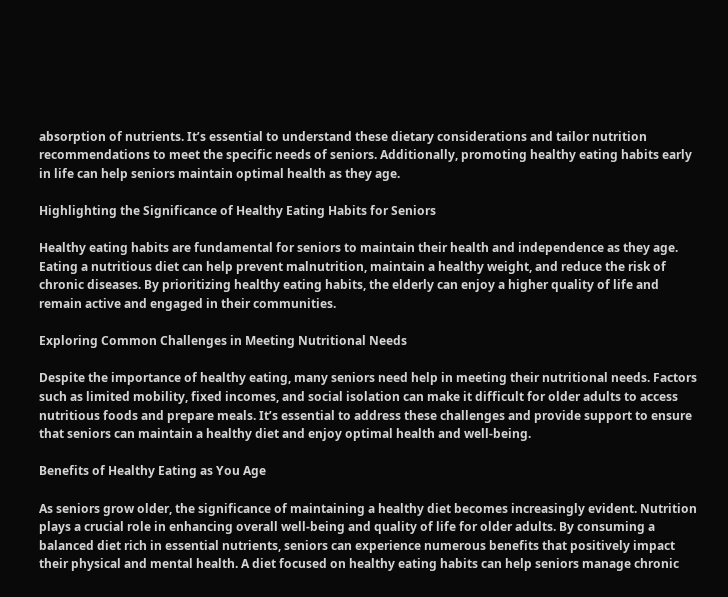absorption of nutrients. It’s essential to understand these dietary considerations and tailor nutrition recommendations to meet the specific needs of seniors. Additionally, promoting healthy eating habits early in life can help seniors maintain optimal health as they age.

Highlighting the Significance of Healthy Eating Habits for Seniors

Healthy eating habits are fundamental for seniors to maintain their health and independence as they age. Eating a nutritious diet can help prevent malnutrition, maintain a healthy weight, and reduce the risk of chronic diseases. By prioritizing healthy eating habits, the elderly can enjoy a higher quality of life and remain active and engaged in their communities.

Exploring Common Challenges in Meeting Nutritional Needs

Despite the importance of healthy eating, many seniors need help in meeting their nutritional needs. Factors such as limited mobility, fixed incomes, and social isolation can make it difficult for older adults to access nutritious foods and prepare meals. It’s essential to address these challenges and provide support to ensure that seniors can maintain a healthy diet and enjoy optimal health and well-being.

Benefits of Healthy Eating as You Age

As seniors grow older, the significance of maintaining a healthy diet becomes increasingly evident. Nutrition plays a crucial role in enhancing overall well-being and quality of life for older adults. By consuming a balanced diet rich in essential nutrients, seniors can experience numerous benefits that positively impact their physical and mental health. A diet focused on healthy eating habits can help seniors manage chronic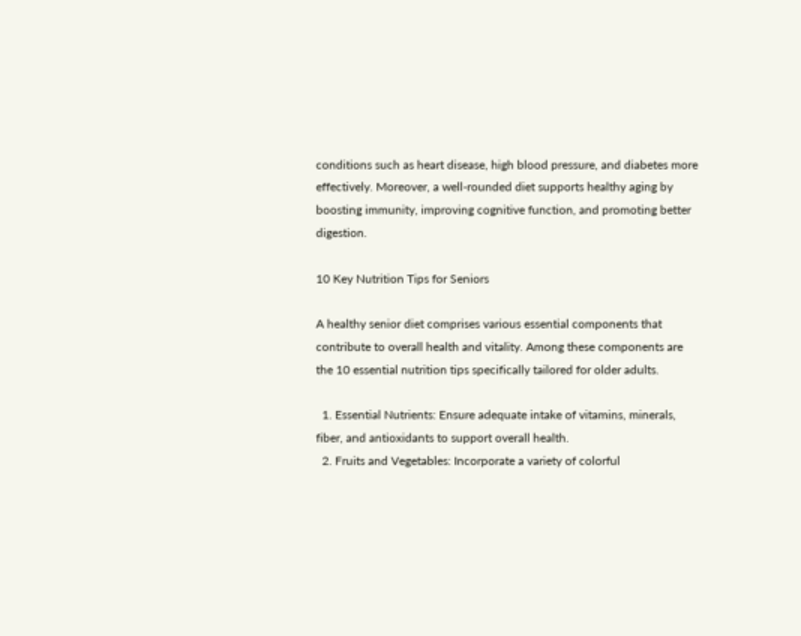conditions such as heart disease, high blood pressure, and diabetes more effectively. Moreover, a well-rounded diet supports healthy aging by boosting immunity, improving cognitive function, and promoting better digestion.

10 Key Nutrition Tips for Seniors

A healthy senior diet comprises various essential components that contribute to overall health and vitality. Among these components are the 10 essential nutrition tips specifically tailored for older adults.

  1. Essential Nutrients: Ensure adequate intake of vitamins, minerals, fiber, and antioxidants to support overall health.
  2. Fruits and Vegetables: Incorporate a variety of colorful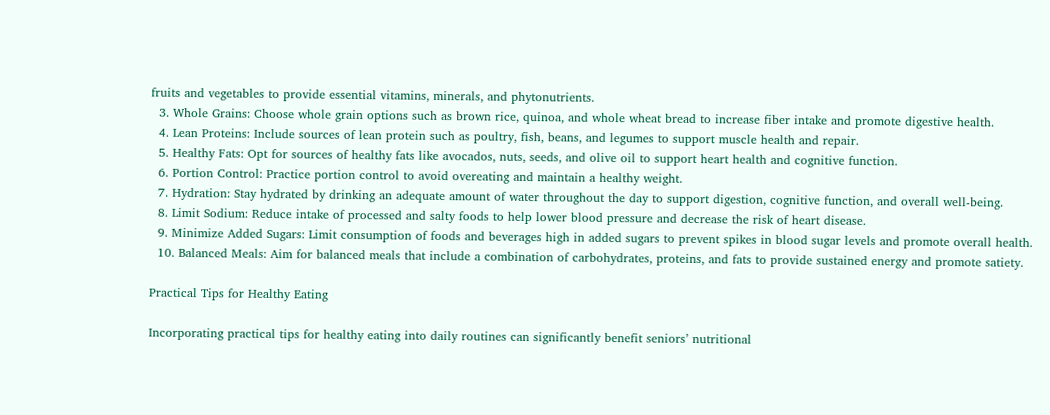fruits and vegetables to provide essential vitamins, minerals, and phytonutrients.
  3. Whole Grains: Choose whole grain options such as brown rice, quinoa, and whole wheat bread to increase fiber intake and promote digestive health.
  4. Lean Proteins: Include sources of lean protein such as poultry, fish, beans, and legumes to support muscle health and repair.
  5. Healthy Fats: Opt for sources of healthy fats like avocados, nuts, seeds, and olive oil to support heart health and cognitive function.
  6. Portion Control: Practice portion control to avoid overeating and maintain a healthy weight.
  7. Hydration: Stay hydrated by drinking an adequate amount of water throughout the day to support digestion, cognitive function, and overall well-being.
  8. Limit Sodium: Reduce intake of processed and salty foods to help lower blood pressure and decrease the risk of heart disease.
  9. Minimize Added Sugars: Limit consumption of foods and beverages high in added sugars to prevent spikes in blood sugar levels and promote overall health.
  10. Balanced Meals: Aim for balanced meals that include a combination of carbohydrates, proteins, and fats to provide sustained energy and promote satiety.

Practical Tips for Healthy Eating

Incorporating practical tips for healthy eating into daily routines can significantly benefit seniors’ nutritional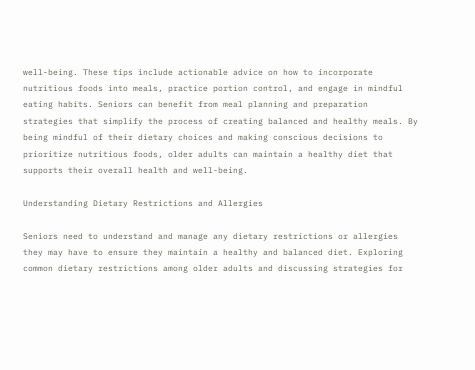well-being. These tips include actionable advice on how to incorporate nutritious foods into meals, practice portion control, and engage in mindful eating habits. Seniors can benefit from meal planning and preparation strategies that simplify the process of creating balanced and healthy meals. By being mindful of their dietary choices and making conscious decisions to prioritize nutritious foods, older adults can maintain a healthy diet that supports their overall health and well-being.

Understanding Dietary Restrictions and Allergies

Seniors need to understand and manage any dietary restrictions or allergies they may have to ensure they maintain a healthy and balanced diet. Exploring common dietary restrictions among older adults and discussing strategies for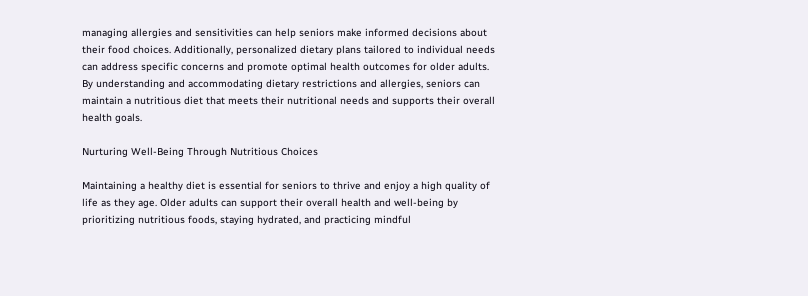managing allergies and sensitivities can help seniors make informed decisions about their food choices. Additionally, personalized dietary plans tailored to individual needs can address specific concerns and promote optimal health outcomes for older adults. By understanding and accommodating dietary restrictions and allergies, seniors can maintain a nutritious diet that meets their nutritional needs and supports their overall health goals.

Nurturing Well-Being Through Nutritious Choices

Maintaining a healthy diet is essential for seniors to thrive and enjoy a high quality of life as they age. Older adults can support their overall health and well-being by prioritizing nutritious foods, staying hydrated, and practicing mindful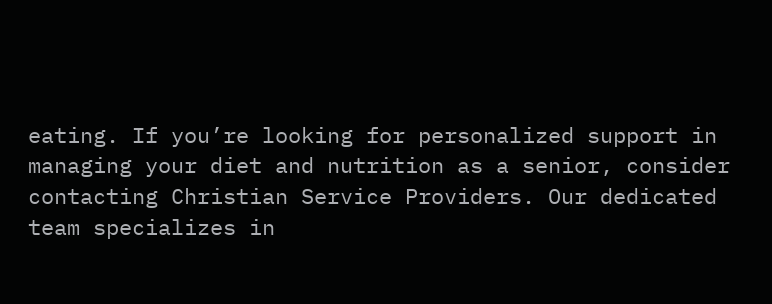eating. If you’re looking for personalized support in managing your diet and nutrition as a senior, consider contacting Christian Service Providers. Our dedicated team specializes in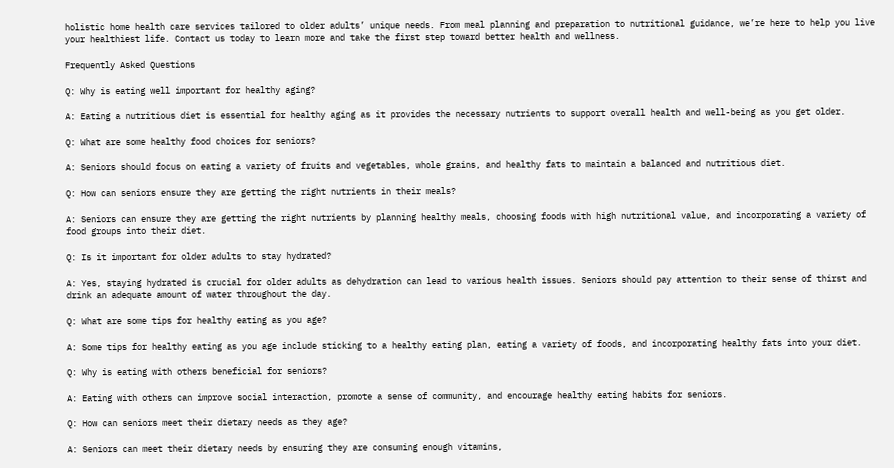holistic home health care services tailored to older adults’ unique needs. From meal planning and preparation to nutritional guidance, we’re here to help you live your healthiest life. Contact us today to learn more and take the first step toward better health and wellness.

Frequently Asked Questions

Q: Why is eating well important for healthy aging?

A: Eating a nutritious diet is essential for healthy aging as it provides the necessary nutrients to support overall health and well-being as you get older.

Q: What are some healthy food choices for seniors?

A: Seniors should focus on eating a variety of fruits and vegetables, whole grains, and healthy fats to maintain a balanced and nutritious diet.

Q: How can seniors ensure they are getting the right nutrients in their meals?

A: Seniors can ensure they are getting the right nutrients by planning healthy meals, choosing foods with high nutritional value, and incorporating a variety of food groups into their diet.

Q: Is it important for older adults to stay hydrated?

A: Yes, staying hydrated is crucial for older adults as dehydration can lead to various health issues. Seniors should pay attention to their sense of thirst and drink an adequate amount of water throughout the day.

Q: What are some tips for healthy eating as you age?

A: Some tips for healthy eating as you age include sticking to a healthy eating plan, eating a variety of foods, and incorporating healthy fats into your diet.

Q: Why is eating with others beneficial for seniors?

A: Eating with others can improve social interaction, promote a sense of community, and encourage healthy eating habits for seniors.

Q: How can seniors meet their dietary needs as they age?

A: Seniors can meet their dietary needs by ensuring they are consuming enough vitamins,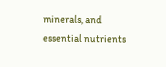minerals, and essential nutrients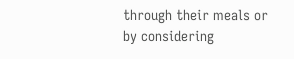through their meals or by considering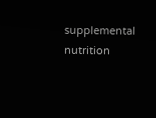supplemental nutrition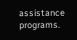assistance programs.